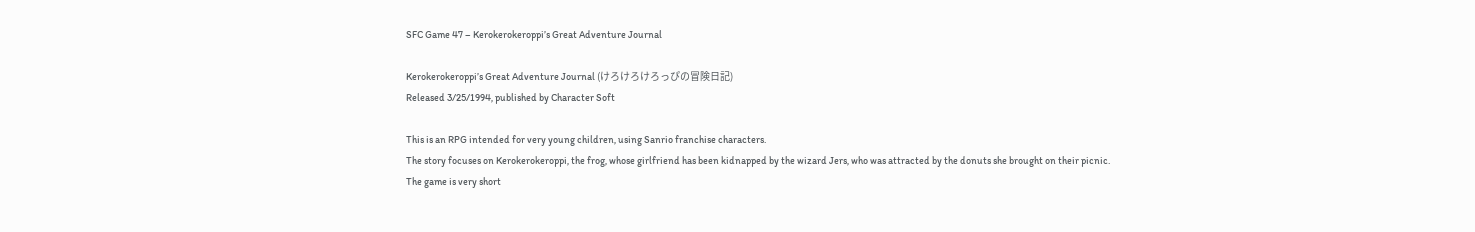SFC Game 47 – Kerokerokeroppi’s Great Adventure Journal

Kerokerokeroppi’s Great Adventure Journal (けろけろけろっぴの冒険日記)
Released 3/25/1994, published by Character Soft

This is an RPG intended for very young children, using Sanrio franchise characters.
The story focuses on Kerokerokeroppi, the frog, whose girlfriend has been kidnapped by the wizard Jers, who was attracted by the donuts she brought on their picnic.
The game is very short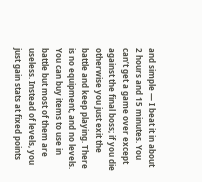and simple — I beat it in about 2 hours and 15 minutes. You can’t get a game over except against the final boss; if you die otherwise you just exit the battle and keep playing. There is no equipment, and no levels. You can buy items to use in battle but most of them are useless. Instead of levels, you just gain stats at fixed points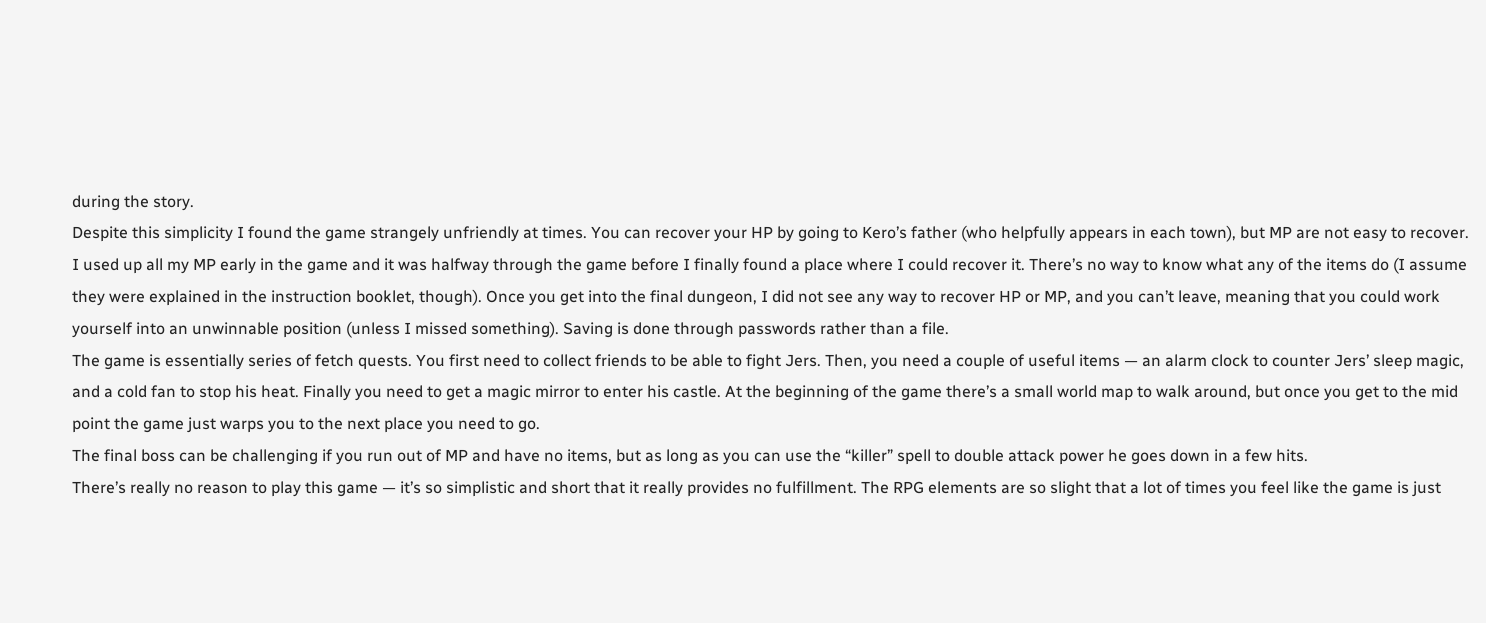during the story.
Despite this simplicity I found the game strangely unfriendly at times. You can recover your HP by going to Kero’s father (who helpfully appears in each town), but MP are not easy to recover. I used up all my MP early in the game and it was halfway through the game before I finally found a place where I could recover it. There’s no way to know what any of the items do (I assume they were explained in the instruction booklet, though). Once you get into the final dungeon, I did not see any way to recover HP or MP, and you can’t leave, meaning that you could work yourself into an unwinnable position (unless I missed something). Saving is done through passwords rather than a file.
The game is essentially series of fetch quests. You first need to collect friends to be able to fight Jers. Then, you need a couple of useful items — an alarm clock to counter Jers’ sleep magic, and a cold fan to stop his heat. Finally you need to get a magic mirror to enter his castle. At the beginning of the game there’s a small world map to walk around, but once you get to the mid point the game just warps you to the next place you need to go.
The final boss can be challenging if you run out of MP and have no items, but as long as you can use the “killer” spell to double attack power he goes down in a few hits.
There’s really no reason to play this game — it’s so simplistic and short that it really provides no fulfillment. The RPG elements are so slight that a lot of times you feel like the game is just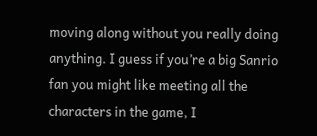moving along without you really doing anything. I guess if you’re a big Sanrio fan you might like meeting all the characters in the game, I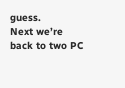guess.
Next we’re back to two PC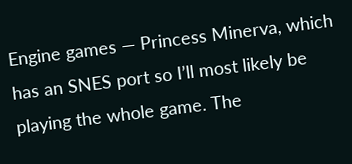Engine games — Princess Minerva, which has an SNES port so I’ll most likely be playing the whole game. The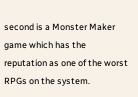second is a Monster Maker game which has the reputation as one of the worst RPGs on the system.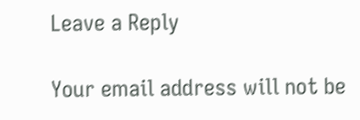Leave a Reply

Your email address will not be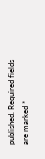published. Required fields are marked *